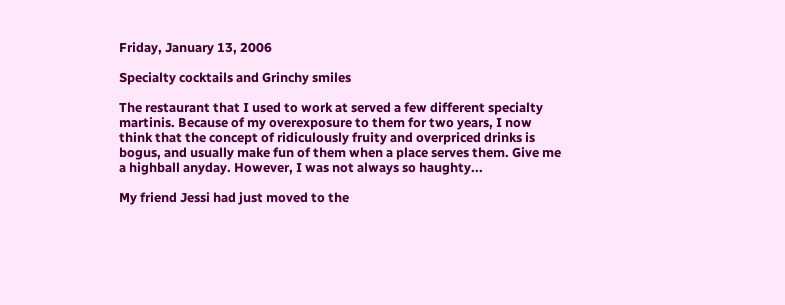Friday, January 13, 2006

Specialty cocktails and Grinchy smiles

The restaurant that I used to work at served a few different specialty martinis. Because of my overexposure to them for two years, I now think that the concept of ridiculously fruity and overpriced drinks is bogus, and usually make fun of them when a place serves them. Give me a highball anyday. However, I was not always so haughty...

My friend Jessi had just moved to the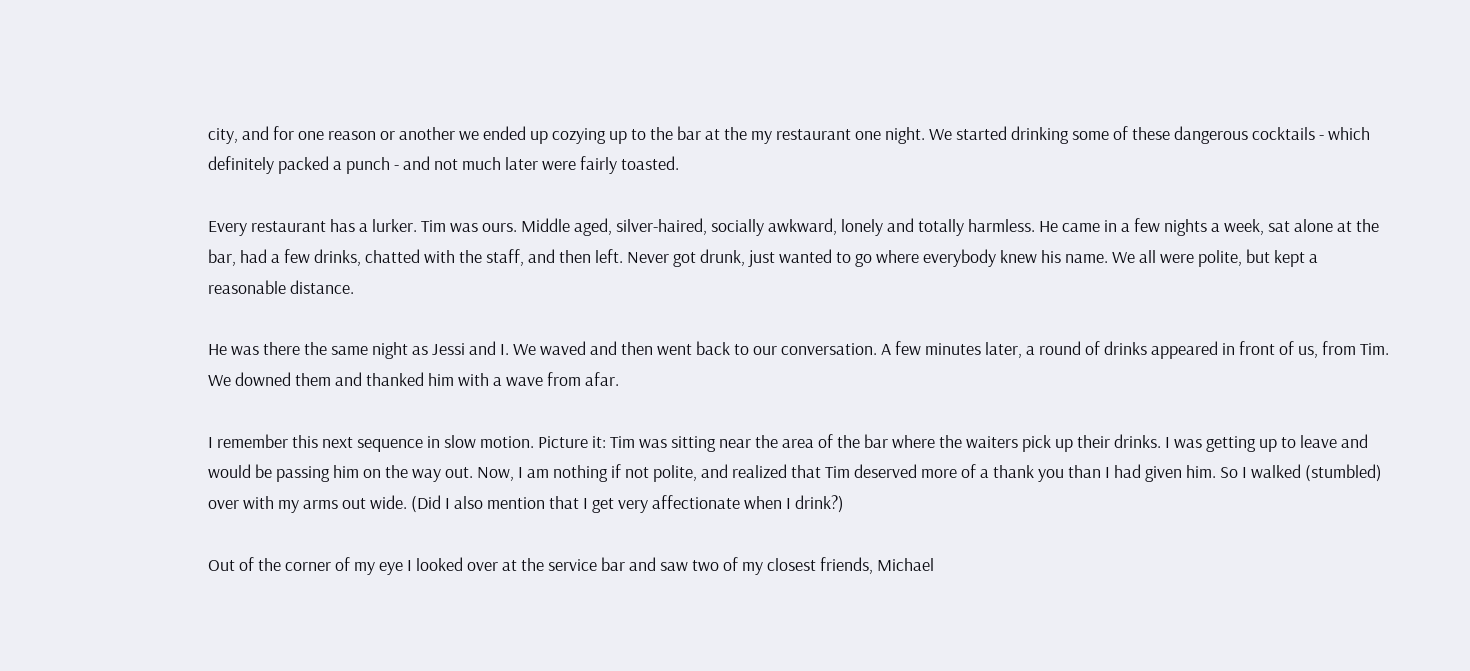city, and for one reason or another we ended up cozying up to the bar at the my restaurant one night. We started drinking some of these dangerous cocktails - which definitely packed a punch - and not much later were fairly toasted.

Every restaurant has a lurker. Tim was ours. Middle aged, silver-haired, socially awkward, lonely and totally harmless. He came in a few nights a week, sat alone at the bar, had a few drinks, chatted with the staff, and then left. Never got drunk, just wanted to go where everybody knew his name. We all were polite, but kept a reasonable distance.

He was there the same night as Jessi and I. We waved and then went back to our conversation. A few minutes later, a round of drinks appeared in front of us, from Tim. We downed them and thanked him with a wave from afar.

I remember this next sequence in slow motion. Picture it: Tim was sitting near the area of the bar where the waiters pick up their drinks. I was getting up to leave and would be passing him on the way out. Now, I am nothing if not polite, and realized that Tim deserved more of a thank you than I had given him. So I walked (stumbled) over with my arms out wide. (Did I also mention that I get very affectionate when I drink?)

Out of the corner of my eye I looked over at the service bar and saw two of my closest friends, Michael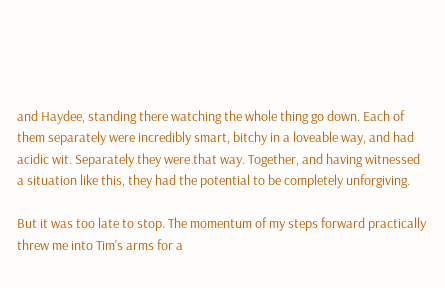and Haydee, standing there watching the whole thing go down. Each of them separately were incredibly smart, bitchy in a loveable way, and had acidic wit. Separately they were that way. Together, and having witnessed a situation like this, they had the potential to be completely unforgiving.

But it was too late to stop. The momentum of my steps forward practically threw me into Tim's arms for a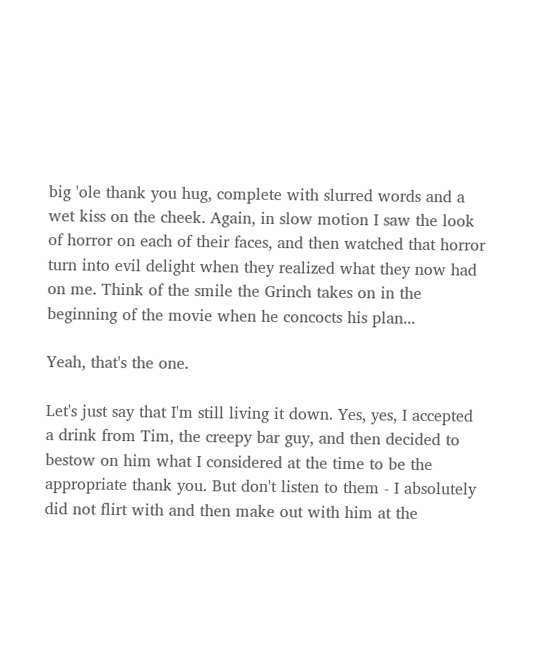big 'ole thank you hug, complete with slurred words and a wet kiss on the cheek. Again, in slow motion I saw the look of horror on each of their faces, and then watched that horror turn into evil delight when they realized what they now had on me. Think of the smile the Grinch takes on in the beginning of the movie when he concocts his plan...

Yeah, that's the one.

Let's just say that I'm still living it down. Yes, yes, I accepted a drink from Tim, the creepy bar guy, and then decided to bestow on him what I considered at the time to be the appropriate thank you. But don't listen to them - I absolutely did not flirt with and then make out with him at the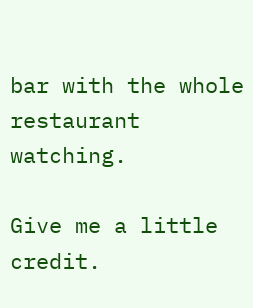bar with the whole restaurant watching.

Give me a little credit.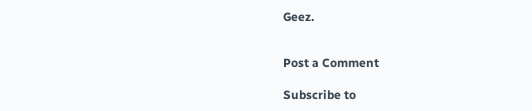Geez.


Post a Comment

Subscribe to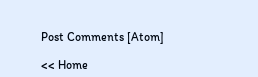Post Comments [Atom]

<< Home